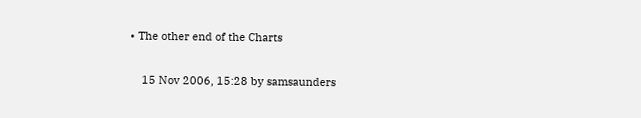• The other end of the Charts

    15 Nov 2006, 15:28 by samsaunders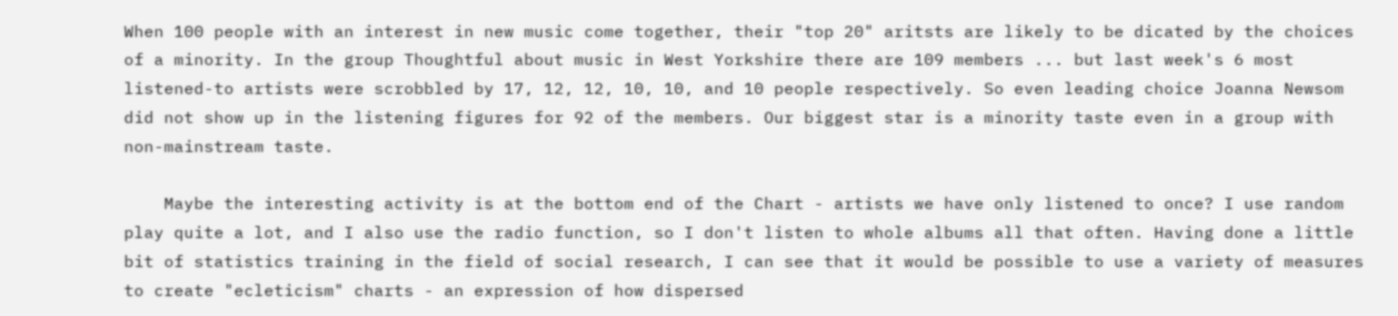When 100 people with an interest in new music come together, their "top 20" aritsts are likely to be dicated by the choices of a minority. In the group Thoughtful about music in West Yorkshire there are 109 members ... but last week's 6 most listened-to artists were scrobbled by 17, 12, 12, 10, 10, and 10 people respectively. So even leading choice Joanna Newsom did not show up in the listening figures for 92 of the members. Our biggest star is a minority taste even in a group with non-mainstream taste.

    Maybe the interesting activity is at the bottom end of the Chart - artists we have only listened to once? I use random play quite a lot, and I also use the radio function, so I don't listen to whole albums all that often. Having done a little bit of statistics training in the field of social research, I can see that it would be possible to use a variety of measures to create "ecleticism" charts - an expression of how dispersed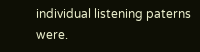individual listening paterns were.